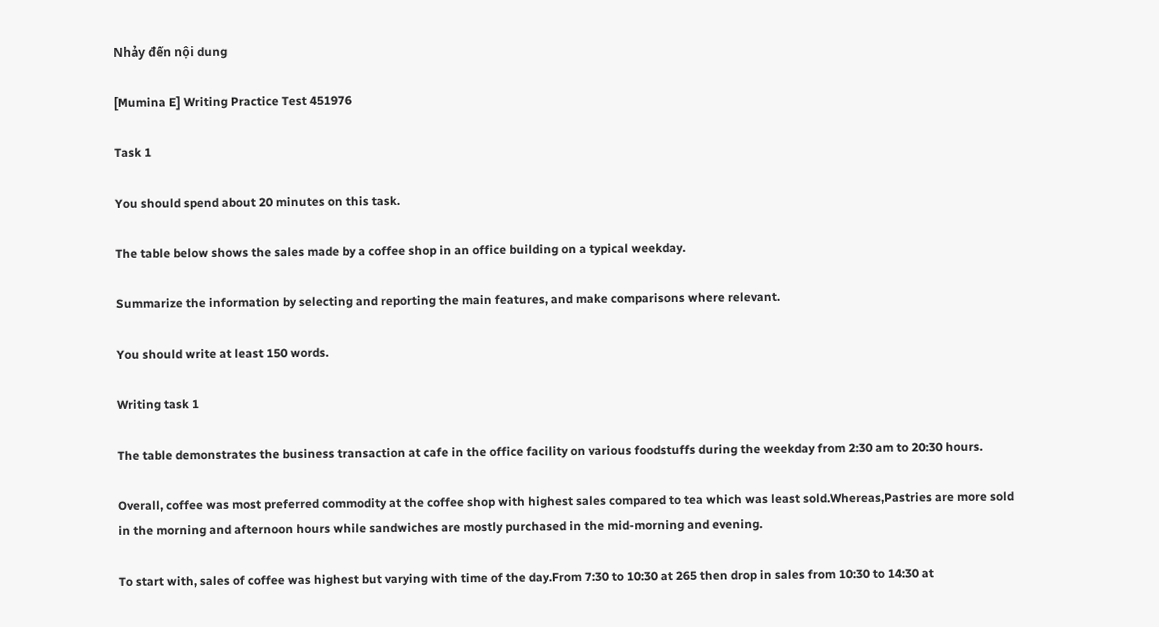Nhảy đến nội dung

[Mumina E] Writing Practice Test 451976

Task 1

You should spend about 20 minutes on this task.

The table below shows the sales made by a coffee shop in an office building on a typical weekday.

Summarize the information by selecting and reporting the main features, and make comparisons where relevant.

You should write at least 150 words.

Writing task 1

The table demonstrates the business transaction at cafe in the office facility on various foodstuffs during the weekday from 2:30 am to 20:30 hours.

Overall, coffee was most preferred commodity at the coffee shop with highest sales compared to tea which was least sold.Whereas,Pastries are more sold in the morning and afternoon hours while sandwiches are mostly purchased in the mid-morning and evening.

To start with, sales of coffee was highest but varying with time of the day.From 7:30 to 10:30 at 265 then drop in sales from 10:30 to 14:30 at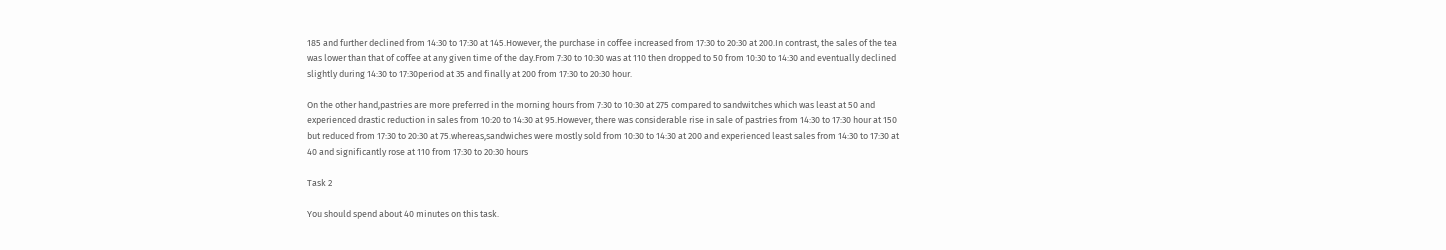185 and further declined from 14:30 to 17:30 at 145.However, the purchase in coffee increased from 17:30 to 20:30 at 200.In contrast, the sales of the tea was lower than that of coffee at any given time of the day.From 7:30 to 10:30 was at 110 then dropped to 50 from 10:30 to 14:30 and eventually declined slightly during 14:30 to 17:30period at 35 and finally at 200 from 17:30 to 20:30 hour.

On the other hand,pastries are more preferred in the morning hours from 7:30 to 10:30 at 275 compared to sandwitches which was least at 50 and experienced drastic reduction in sales from 10:20 to 14:30 at 95.However, there was considerable rise in sale of pastries from 14:30 to 17:30 hour at 150 but reduced from 17:30 to 20:30 at 75.whereas,sandwiches were mostly sold from 10:30 to 14:30 at 200 and experienced least sales from 14:30 to 17:30 at 40 and significantly rose at 110 from 17:30 to 20:30 hours

Task 2

You should spend about 40 minutes on this task.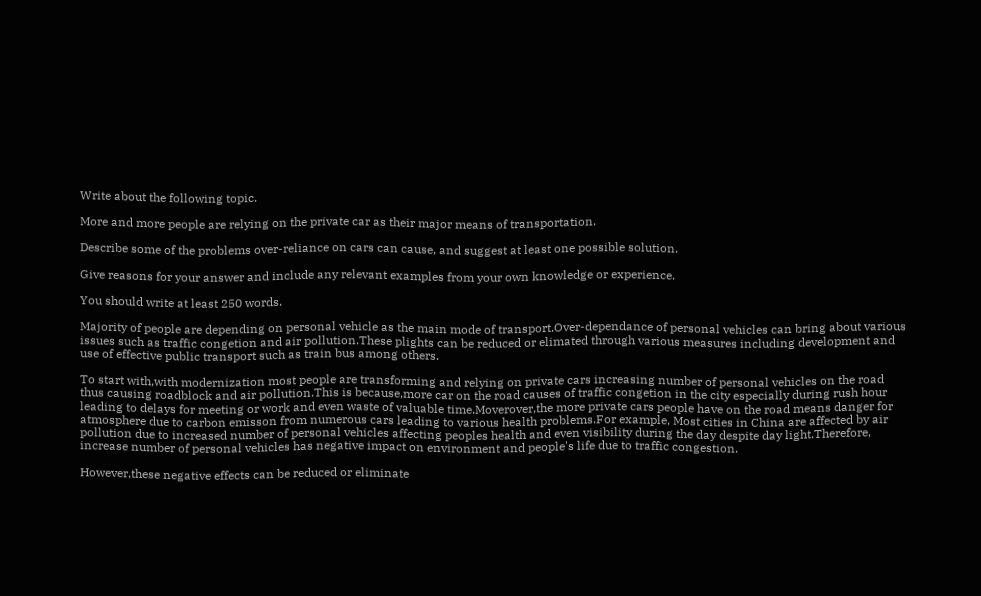Write about the following topic.

More and more people are relying on the private car as their major means of transportation.

Describe some of the problems over-reliance on cars can cause, and suggest at least one possible solution.

Give reasons for your answer and include any relevant examples from your own knowledge or experience.

You should write at least 250 words.

Majority of people are depending on personal vehicle as the main mode of transport.Over-dependance of personal vehicles can bring about various issues such as traffic congetion and air pollution.These plights can be reduced or elimated through various measures including development and use of effective public transport such as train bus among others.

To start with,with modernization most people are transforming and relying on private cars increasing number of personal vehicles on the road thus causing roadblock and air pollution.This is because,more car on the road causes of traffic congetion in the city especially during rush hour leading to delays for meeting or work and even waste of valuable time.Moverover,the more private cars people have on the road means danger for atmosphere due to carbon emisson from numerous cars leading to various health problems.For example, Most cities in China are affected by air pollution due to increased number of personal vehicles affecting peoples health and even visibility during the day despite day light.Therefore, increase number of personal vehicles has negative impact on environment and people's life due to traffic congestion.

However,these negative effects can be reduced or eliminate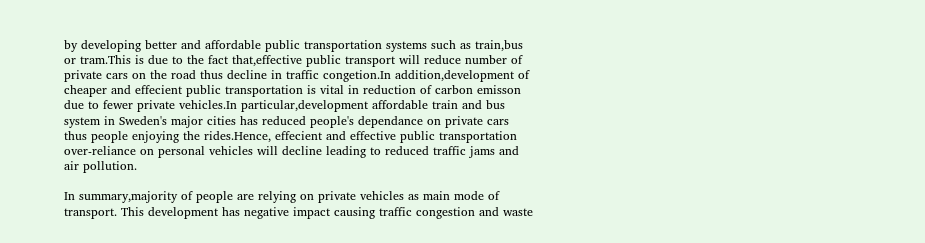by developing better and affordable public transportation systems such as train,bus or tram.This is due to the fact that,effective public transport will reduce number of private cars on the road thus decline in traffic congetion.In addition,development of cheaper and effecient public transportation is vital in reduction of carbon emisson due to fewer private vehicles.In particular,development affordable train and bus system in Sweden's major cities has reduced people's dependance on private cars thus people enjoying the rides.Hence, effecient and effective public transportation over-reliance on personal vehicles will decline leading to reduced traffic jams and air pollution.

In summary,majority of people are relying on private vehicles as main mode of transport. This development has negative impact causing traffic congestion and waste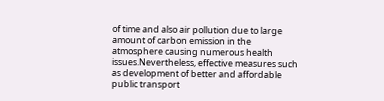of time and also air pollution due to large amount of carbon emission in the atmosphere causing numerous health issues.Nevertheless, effective measures such as development of better and affordable public transport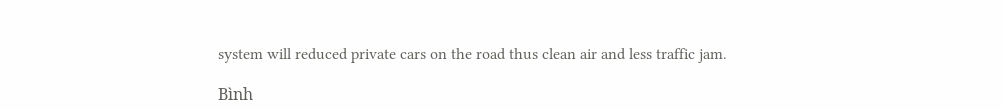system will reduced private cars on the road thus clean air and less traffic jam.

Bình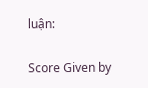luận:

Score Given by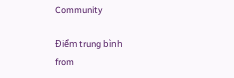Community

Điểm trung bình
from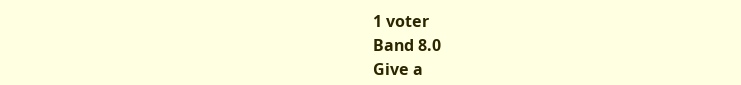1 voter
Band 8.0
Give a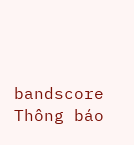bandscore
Thông báo